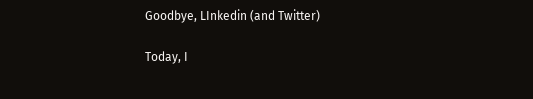Goodbye, LInkedin (and Twitter)

Today, I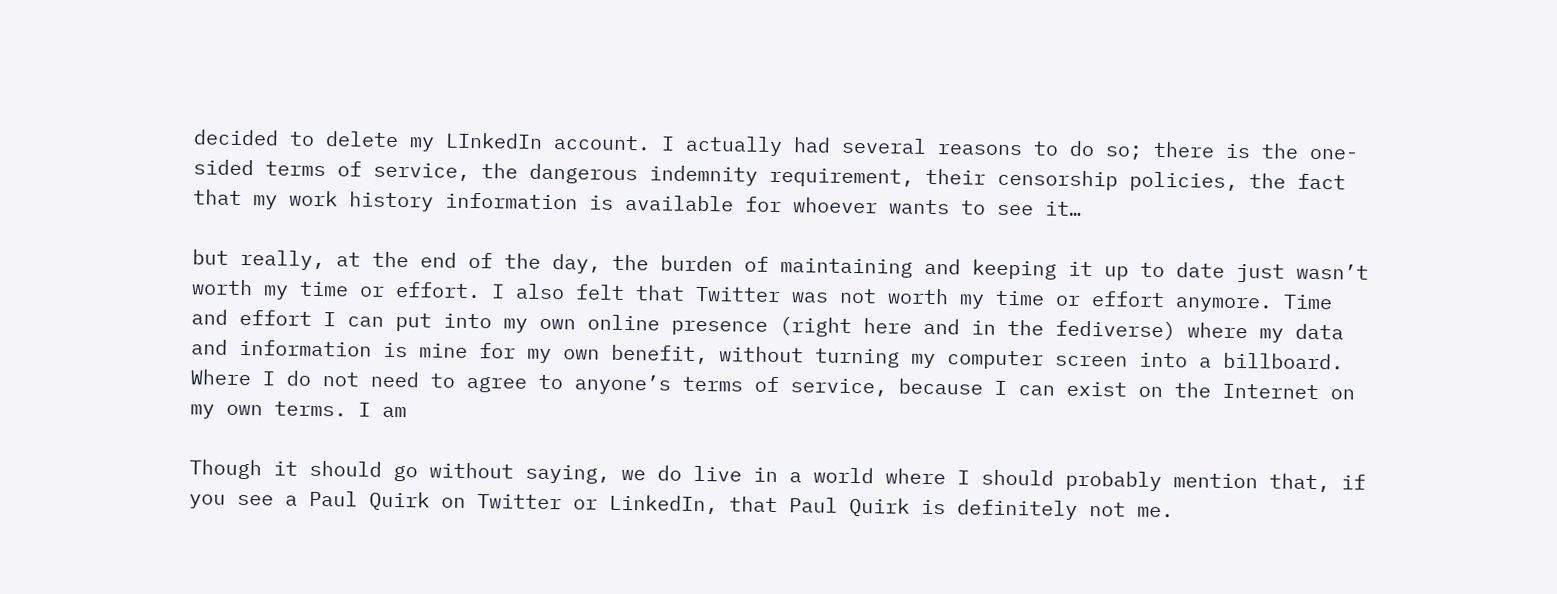decided to delete my LInkedIn account. I actually had several reasons to do so; there is the one-sided terms of service, the dangerous indemnity requirement, their censorship policies, the fact that my work history information is available for whoever wants to see it…

but really, at the end of the day, the burden of maintaining and keeping it up to date just wasn’t worth my time or effort. I also felt that Twitter was not worth my time or effort anymore. Time and effort I can put into my own online presence (right here and in the fediverse) where my data and information is mine for my own benefit, without turning my computer screen into a billboard. Where I do not need to agree to anyone’s terms of service, because I can exist on the Internet on my own terms. I am

Though it should go without saying, we do live in a world where I should probably mention that, if you see a Paul Quirk on Twitter or LinkedIn, that Paul Quirk is definitely not me.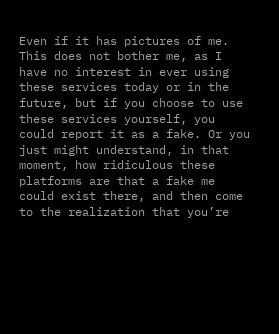Even if it has pictures of me. This does not bother me, as I have no interest in ever using these services today or in the future, but if you choose to use these services yourself, you could report it as a fake. Or you just might understand, in that moment, how ridiculous these platforms are that a fake me could exist there, and then come to the realization that you’re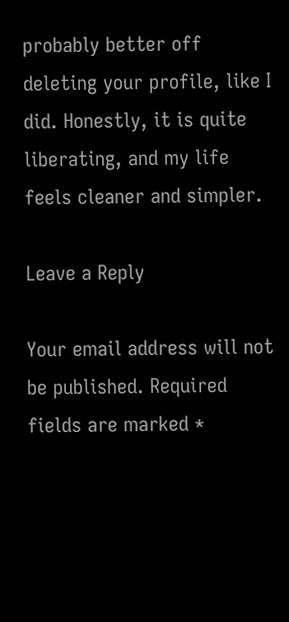probably better off deleting your profile, like I did. Honestly, it is quite liberating, and my life feels cleaner and simpler.

Leave a Reply

Your email address will not be published. Required fields are marked *